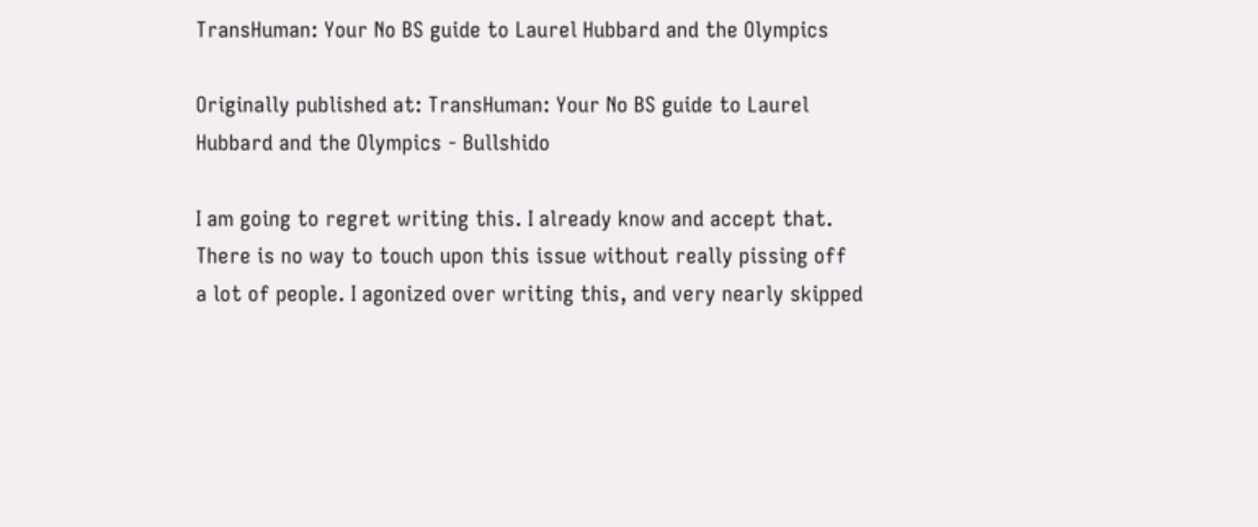TransHuman: Your No BS guide to Laurel Hubbard and the Olympics

Originally published at: TransHuman: Your No BS guide to Laurel Hubbard and the Olympics - Bullshido

I am going to regret writing this. I already know and accept that. There is no way to touch upon this issue without really pissing off a lot of people. I agonized over writing this, and very nearly skipped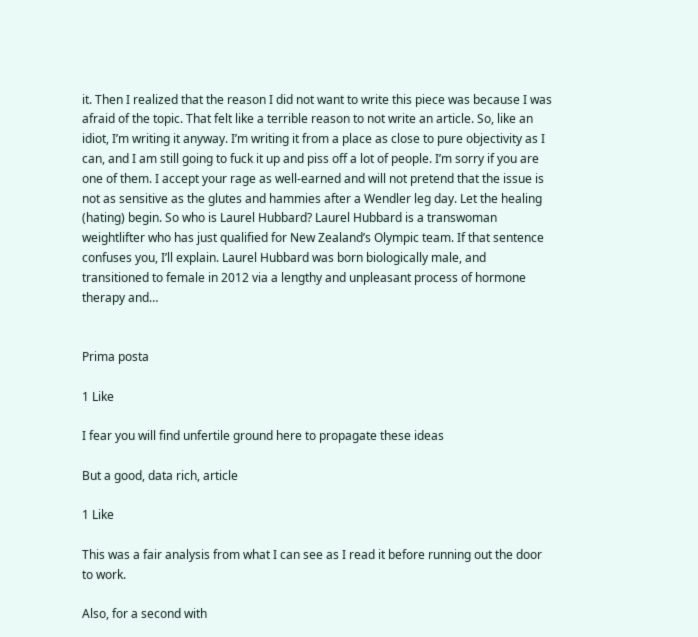it. Then I realized that the reason I did not want to write this piece was because I was afraid of the topic. That felt like a terrible reason to not write an article. So, like an idiot, I’m writing it anyway. I’m writing it from a place as close to pure objectivity as I can, and I am still going to fuck it up and piss off a lot of people. I’m sorry if you are one of them. I accept your rage as well-earned and will not pretend that the issue is not as sensitive as the glutes and hammies after a Wendler leg day. Let the healing (hating) begin. So who is Laurel Hubbard? Laurel Hubbard is a transwoman weightlifter who has just qualified for New Zealand’s Olympic team. If that sentence confuses you, I’ll explain. Laurel Hubbard was born biologically male, and transitioned to female in 2012 via a lengthy and unpleasant process of hormone therapy and…


Prima posta

1 Like

I fear you will find unfertile ground here to propagate these ideas

But a good, data rich, article

1 Like

This was a fair analysis from what I can see as I read it before running out the door to work.

Also, for a second with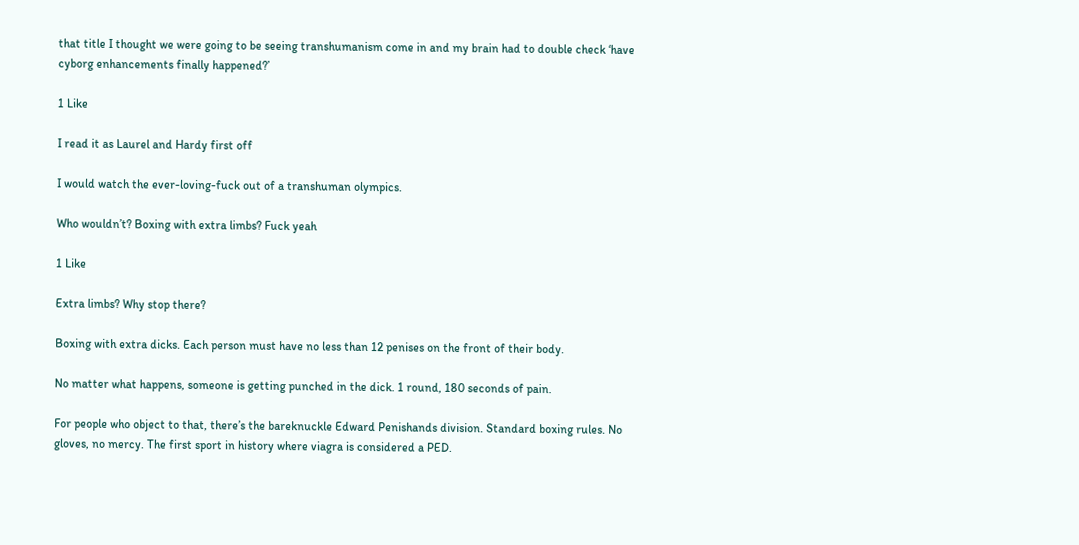that title I thought we were going to be seeing transhumanism come in and my brain had to double check ‘have cyborg enhancements finally happened?’

1 Like

I read it as Laurel and Hardy first off

I would watch the ever-loving-fuck out of a transhuman olympics.

Who wouldn’t? Boxing with extra limbs? Fuck yeah

1 Like

Extra limbs? Why stop there?

Boxing with extra dicks. Each person must have no less than 12 penises on the front of their body.

No matter what happens, someone is getting punched in the dick. 1 round, 180 seconds of pain.

For people who object to that, there’s the bareknuckle Edward Penishands division. Standard boxing rules. No gloves, no mercy. The first sport in history where viagra is considered a PED.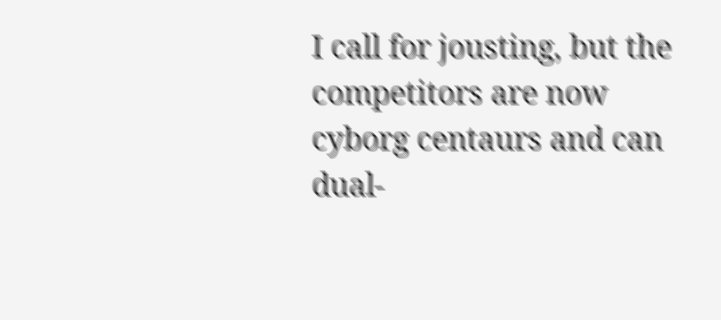I call for jousting, but the competitors are now cyborg centaurs and can dual-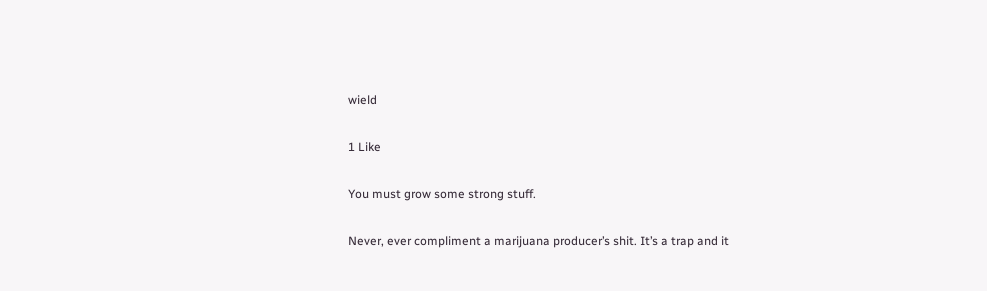wield

1 Like

You must grow some strong stuff.

Never, ever compliment a marijuana producer’s shit. It’s a trap and it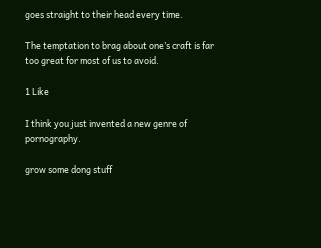goes straight to their head every time.

The temptation to brag about one’s craft is far too great for most of us to avoid.

1 Like

I think you just invented a new genre of pornography.

grow some dong stuff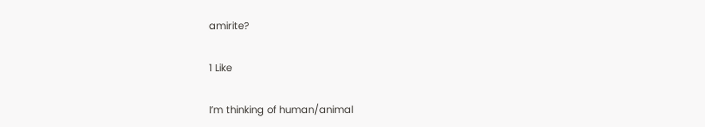amirite?

1 Like

I’m thinking of human/animal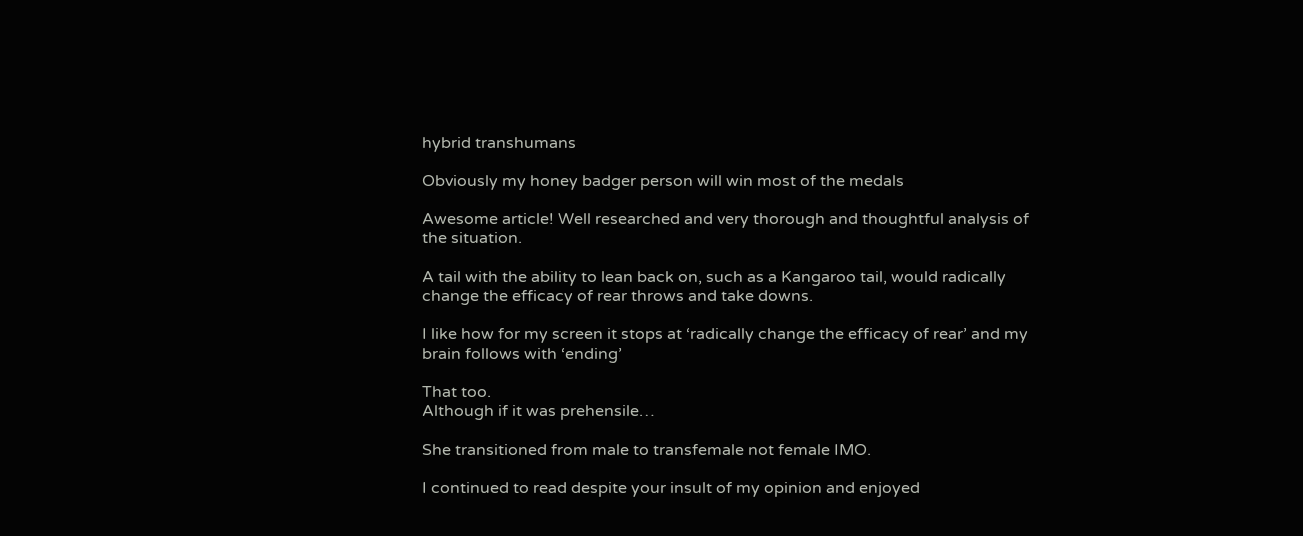hybrid transhumans

Obviously my honey badger person will win most of the medals

Awesome article! Well researched and very thorough and thoughtful analysis of the situation.

A tail with the ability to lean back on, such as a Kangaroo tail, would radically change the efficacy of rear throws and take downs.

I like how for my screen it stops at ‘radically change the efficacy of rear’ and my brain follows with ‘ending’

That too.
Although if it was prehensile…

She transitioned from male to transfemale not female IMO.

I continued to read despite your insult of my opinion and enjoyed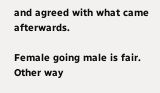and agreed with what came afterwards.

Female going male is fair. Other way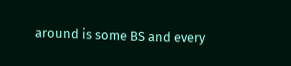around is some BS and every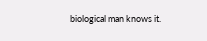biological man knows it.